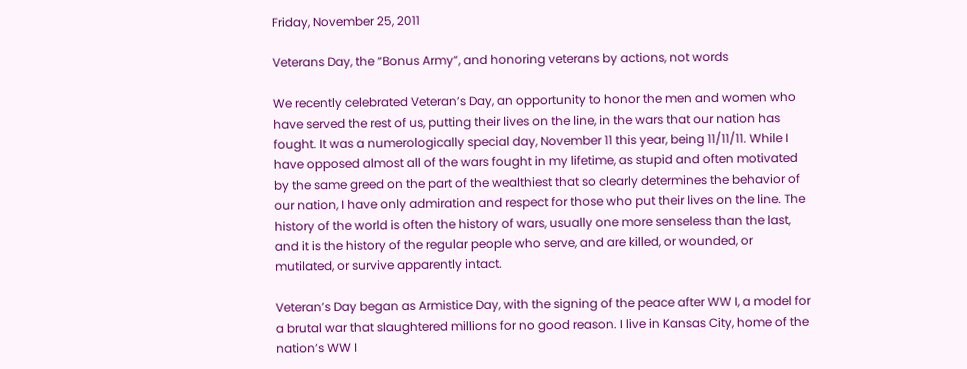Friday, November 25, 2011

Veterans Day, the “Bonus Army”, and honoring veterans by actions, not words

We recently celebrated Veteran’s Day, an opportunity to honor the men and women who have served the rest of us, putting their lives on the line, in the wars that our nation has fought. It was a numerologically special day, November 11 this year, being 11/11/11. While I have opposed almost all of the wars fought in my lifetime, as stupid and often motivated by the same greed on the part of the wealthiest that so clearly determines the behavior of our nation, I have only admiration and respect for those who put their lives on the line. The history of the world is often the history of wars, usually one more senseless than the last, and it is the history of the regular people who serve, and are killed, or wounded, or mutilated, or survive apparently intact.

Veteran’s Day began as Armistice Day, with the signing of the peace after WW I, a model for a brutal war that slaughtered millions for no good reason. I live in Kansas City, home of the nation’s WW I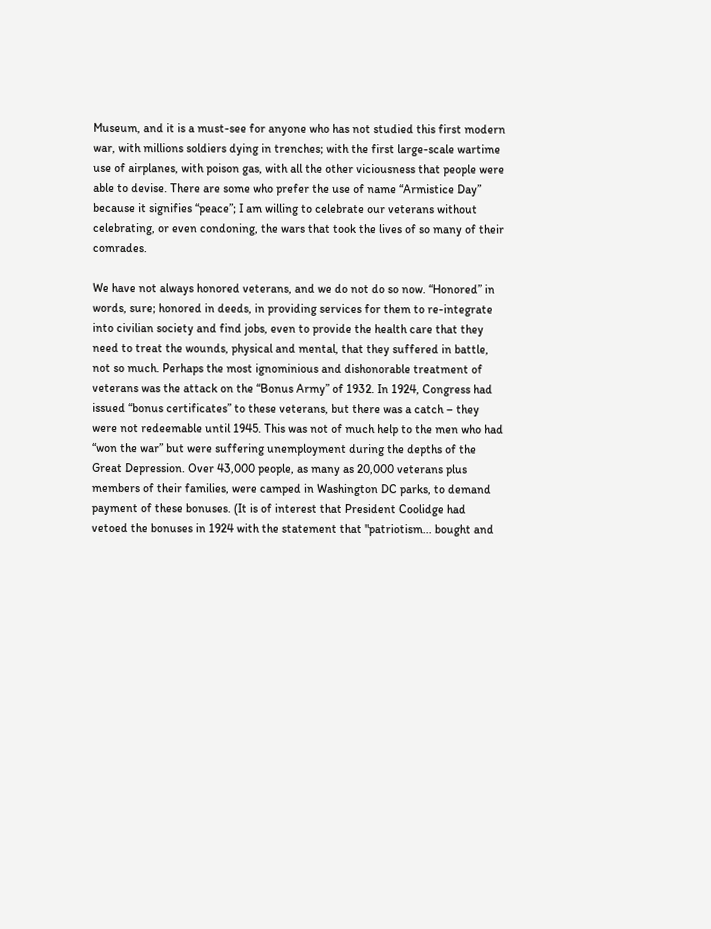Museum, and it is a must-see for anyone who has not studied this first modern war, with millions soldiers dying in trenches; with the first large-scale wartime use of airplanes, with poison gas, with all the other viciousness that people were able to devise. There are some who prefer the use of name “Armistice Day” because it signifies “peace”; I am willing to celebrate our veterans without celebrating, or even condoning, the wars that took the lives of so many of their comrades.

We have not always honored veterans, and we do not do so now. “Honored” in words, sure; honored in deeds, in providing services for them to re-integrate into civilian society and find jobs, even to provide the health care that they need to treat the wounds, physical and mental, that they suffered in battle, not so much. Perhaps the most ignominious and dishonorable treatment of veterans was the attack on the “Bonus Army” of 1932. In 1924, Congress had issued “bonus certificates” to these veterans, but there was a catch – they were not redeemable until 1945. This was not of much help to the men who had “won the war” but were suffering unemployment during the depths of the Great Depression. Over 43,000 people, as many as 20,000 veterans plus members of their families, were camped in Washington DC parks, to demand payment of these bonuses. (It is of interest that President Coolidge had vetoed the bonuses in 1924 with the statement that "patriotism... bought and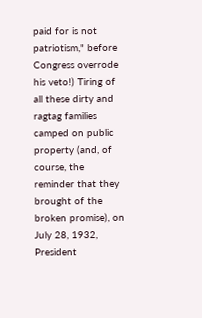paid for is not patriotism," before Congress overrode his veto!) Tiring of all these dirty and ragtag families camped on public property (and, of course, the reminder that they brought of the broken promise), on July 28, 1932, President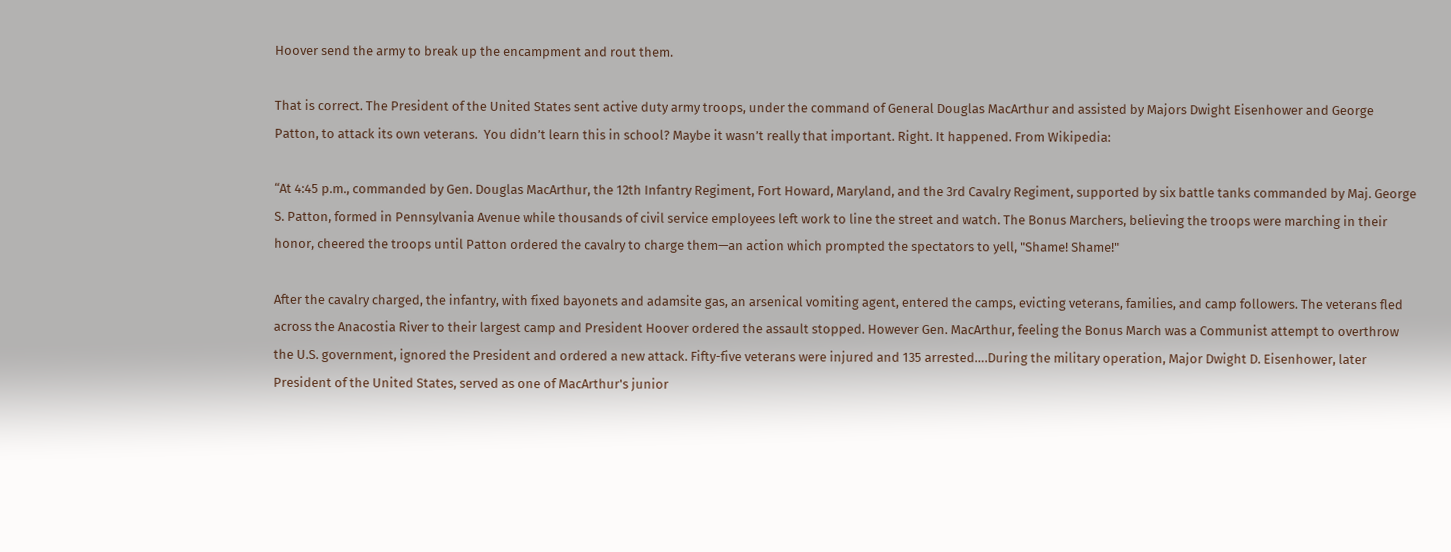Hoover send the army to break up the encampment and rout them.

That is correct. The President of the United States sent active duty army troops, under the command of General Douglas MacArthur and assisted by Majors Dwight Eisenhower and George Patton, to attack its own veterans.  You didn’t learn this in school? Maybe it wasn’t really that important. Right. It happened. From Wikipedia:

“At 4:45 p.m., commanded by Gen. Douglas MacArthur, the 12th Infantry Regiment, Fort Howard, Maryland, and the 3rd Cavalry Regiment, supported by six battle tanks commanded by Maj. George S. Patton, formed in Pennsylvania Avenue while thousands of civil service employees left work to line the street and watch. The Bonus Marchers, believing the troops were marching in their honor, cheered the troops until Patton ordered the cavalry to charge them—an action which prompted the spectators to yell, "Shame! Shame!"

After the cavalry charged, the infantry, with fixed bayonets and adamsite gas, an arsenical vomiting agent, entered the camps, evicting veterans, families, and camp followers. The veterans fled across the Anacostia River to their largest camp and President Hoover ordered the assault stopped. However Gen. MacArthur, feeling the Bonus March was a Communist attempt to overthrow the U.S. government, ignored the President and ordered a new attack. Fifty-five veterans were injured and 135 arrested….During the military operation, Major Dwight D. Eisenhower, later President of the United States, served as one of MacArthur's junior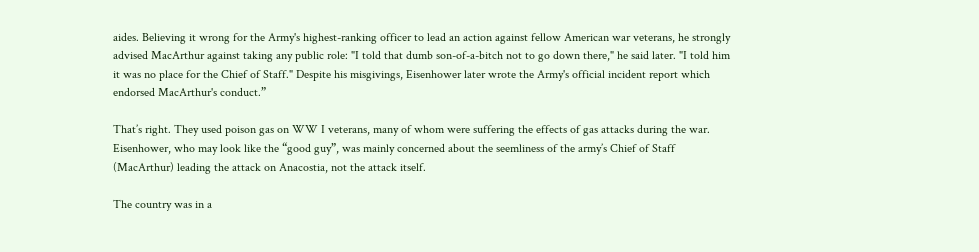aides. Believing it wrong for the Army's highest-ranking officer to lead an action against fellow American war veterans, he strongly advised MacArthur against taking any public role: "I told that dumb son-of-a-bitch not to go down there," he said later. "I told him it was no place for the Chief of Staff." Despite his misgivings, Eisenhower later wrote the Army's official incident report which endorsed MacArthur's conduct.”

That’s right. They used poison gas on WW I veterans, many of whom were suffering the effects of gas attacks during the war. Eisenhower, who may look like the “good guy”, was mainly concerned about the seemliness of the army’s Chief of Staff (MacArthur) leading the attack on Anacostia, not the attack itself.

The country was in a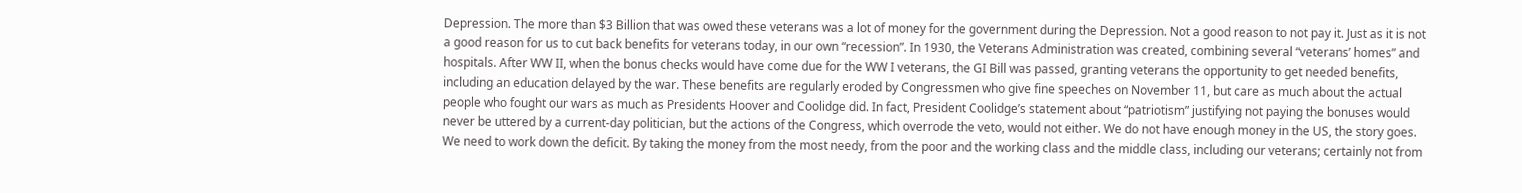Depression. The more than $3 Billion that was owed these veterans was a lot of money for the government during the Depression. Not a good reason to not pay it. Just as it is not a good reason for us to cut back benefits for veterans today, in our own “recession”. In 1930, the Veterans Administration was created, combining several “veterans’ homes” and hospitals. After WW II, when the bonus checks would have come due for the WW I veterans, the GI Bill was passed, granting veterans the opportunity to get needed benefits, including an education delayed by the war. These benefits are regularly eroded by Congressmen who give fine speeches on November 11, but care as much about the actual people who fought our wars as much as Presidents Hoover and Coolidge did. In fact, President Coolidge’s statement about “patriotism” justifying not paying the bonuses would never be uttered by a current-day politician, but the actions of the Congress, which overrode the veto, would not either. We do not have enough money in the US, the story goes. We need to work down the deficit. By taking the money from the most needy, from the poor and the working class and the middle class, including our veterans; certainly not from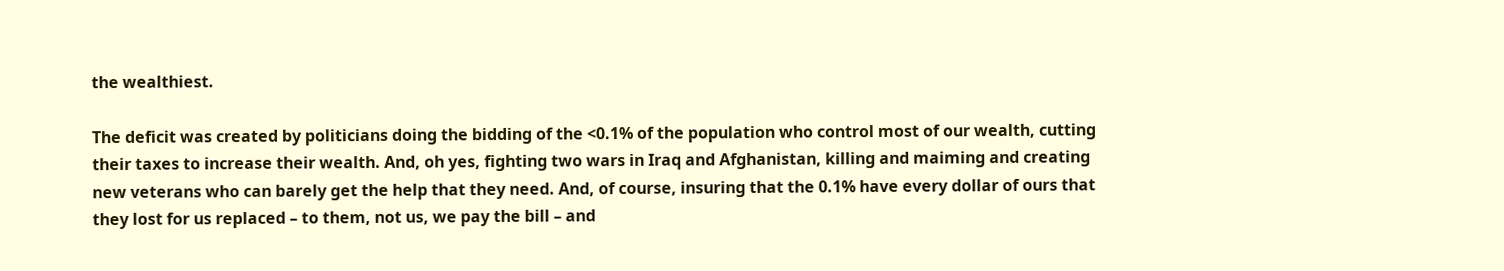the wealthiest.

The deficit was created by politicians doing the bidding of the <0.1% of the population who control most of our wealth, cutting their taxes to increase their wealth. And, oh yes, fighting two wars in Iraq and Afghanistan, killing and maiming and creating new veterans who can barely get the help that they need. And, of course, insuring that the 0.1% have every dollar of ours that they lost for us replaced – to them, not us, we pay the bill – and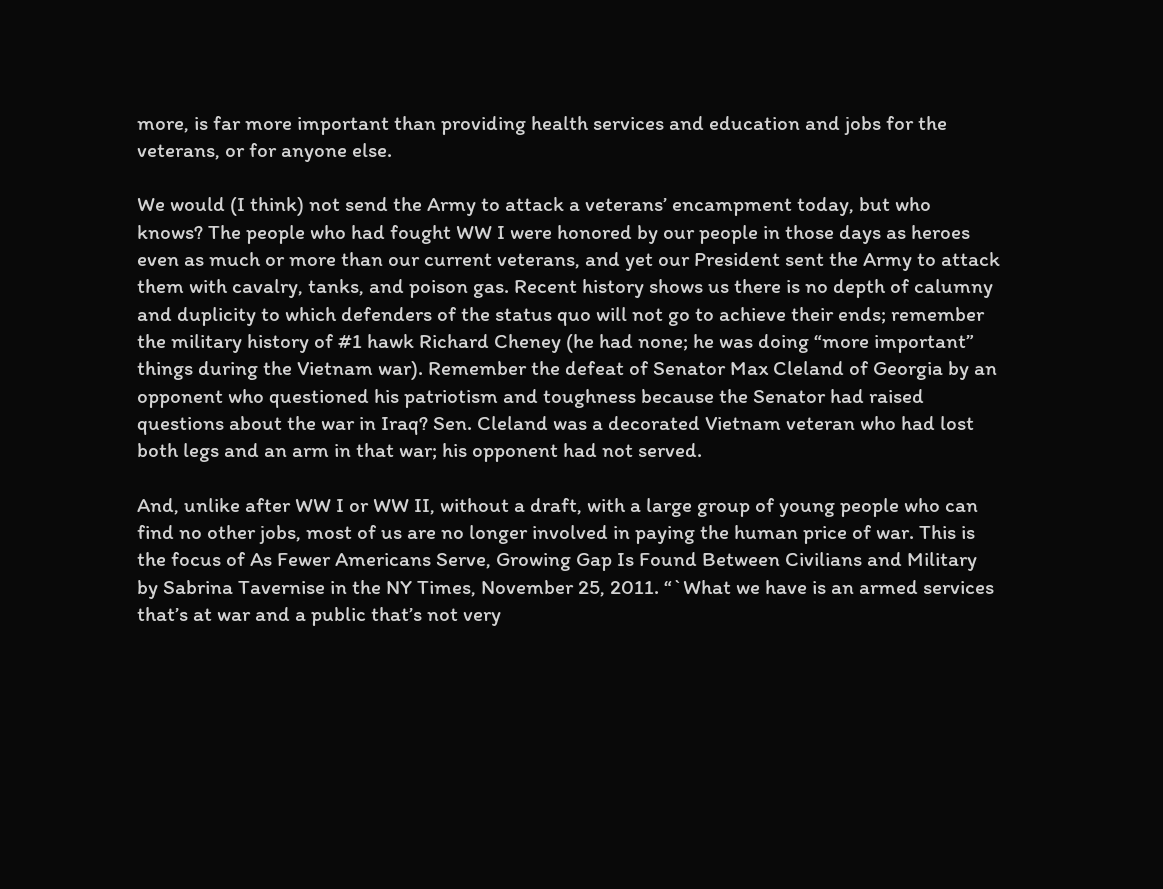more, is far more important than providing health services and education and jobs for the veterans, or for anyone else.

We would (I think) not send the Army to attack a veterans’ encampment today, but who knows? The people who had fought WW I were honored by our people in those days as heroes even as much or more than our current veterans, and yet our President sent the Army to attack them with cavalry, tanks, and poison gas. Recent history shows us there is no depth of calumny and duplicity to which defenders of the status quo will not go to achieve their ends; remember the military history of #1 hawk Richard Cheney (he had none; he was doing “more important” things during the Vietnam war). Remember the defeat of Senator Max Cleland of Georgia by an opponent who questioned his patriotism and toughness because the Senator had raised questions about the war in Iraq? Sen. Cleland was a decorated Vietnam veteran who had lost both legs and an arm in that war; his opponent had not served.

And, unlike after WW I or WW II, without a draft, with a large group of young people who can find no other jobs, most of us are no longer involved in paying the human price of war. This is the focus of As Fewer Americans Serve, Growing Gap Is Found Between Civilians and Military by Sabrina Tavernise in the NY Times, November 25, 2011. “`What we have is an armed services that’s at war and a public that’s not very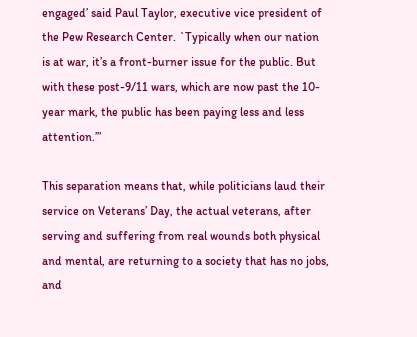engaged’ said Paul Taylor, executive vice president of the Pew Research Center. `Typically when our nation is at war, it’s a front-burner issue for the public. But with these post-9/11 wars, which are now past the 10-year mark, the public has been paying less and less attention.’”

This separation means that, while politicians laud their service on Veterans’ Day, the actual veterans, after serving and suffering from real wounds both physical and mental, are returning to a society that has no jobs,  and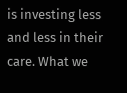is investing less and less in their care. What we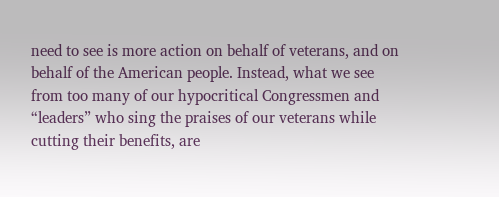need to see is more action on behalf of veterans, and on behalf of the American people. Instead, what we see from too many of our hypocritical Congressmen and “leaders” who sing the praises of our veterans while cutting their benefits, are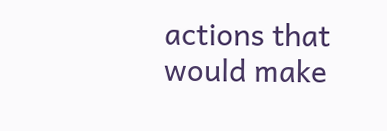actions that would make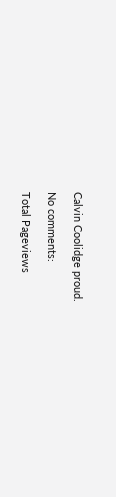Calvin Coolidge proud.

No comments:

Total Pageviews